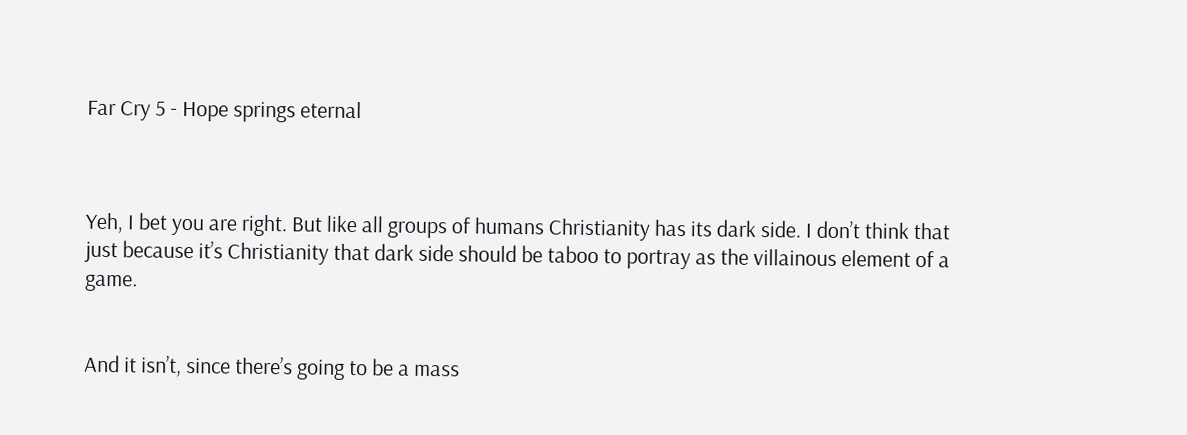Far Cry 5 - Hope springs eternal



Yeh, I bet you are right. But like all groups of humans Christianity has its dark side. I don’t think that just because it’s Christianity that dark side should be taboo to portray as the villainous element of a game.


And it isn’t, since there’s going to be a mass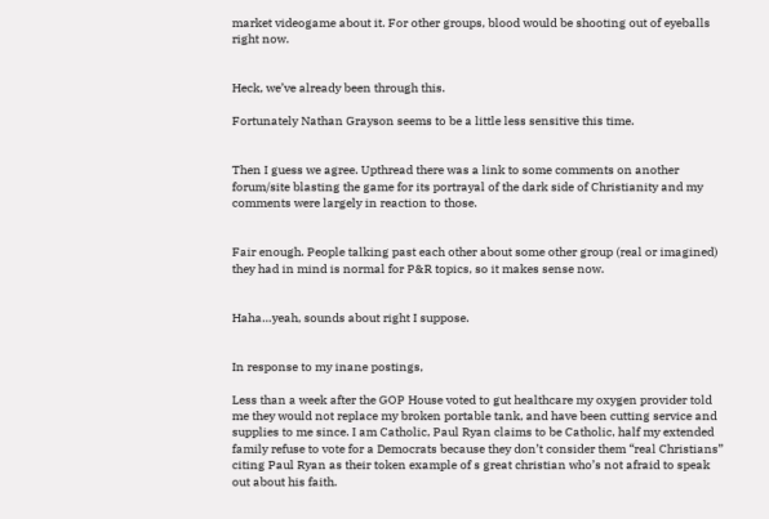market videogame about it. For other groups, blood would be shooting out of eyeballs right now.


Heck, we’ve already been through this.

Fortunately Nathan Grayson seems to be a little less sensitive this time.


Then I guess we agree. Upthread there was a link to some comments on another forum/site blasting the game for its portrayal of the dark side of Christianity and my comments were largely in reaction to those.


Fair enough. People talking past each other about some other group (real or imagined) they had in mind is normal for P&R topics, so it makes sense now.


Haha…yeah, sounds about right I suppose.


In response to my inane postings,

Less than a week after the GOP House voted to gut healthcare my oxygen provider told me they would not replace my broken portable tank, and have been cutting service and supplies to me since. I am Catholic, Paul Ryan claims to be Catholic, half my extended family refuse to vote for a Democrats because they don’t consider them “real Christians” citing Paul Ryan as their token example of s great christian who’s not afraid to speak out about his faith.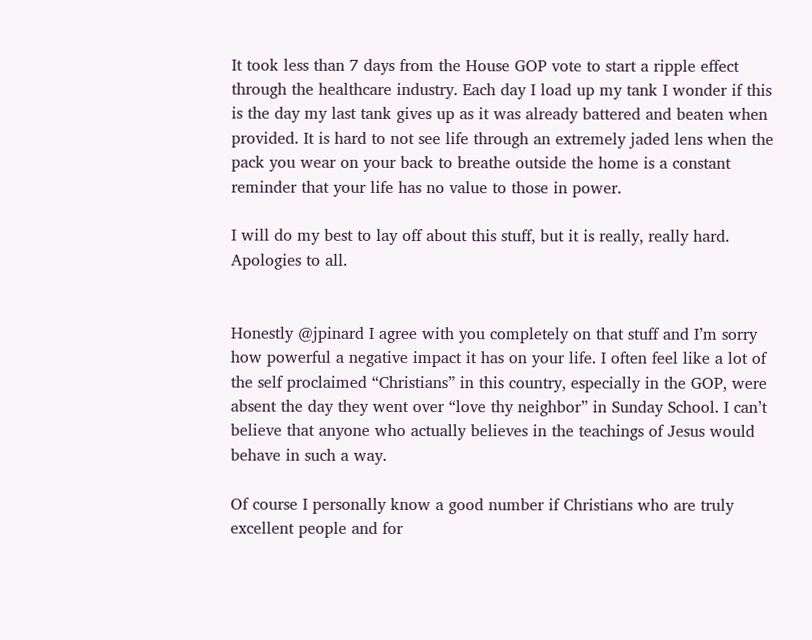It took less than 7 days from the House GOP vote to start a ripple effect through the healthcare industry. Each day I load up my tank I wonder if this is the day my last tank gives up as it was already battered and beaten when provided. It is hard to not see life through an extremely jaded lens when the pack you wear on your back to breathe outside the home is a constant reminder that your life has no value to those in power.

I will do my best to lay off about this stuff, but it is really, really hard. Apologies to all.


Honestly @jpinard I agree with you completely on that stuff and I’m sorry how powerful a negative impact it has on your life. I often feel like a lot of the self proclaimed “Christians” in this country, especially in the GOP, were absent the day they went over “love thy neighbor” in Sunday School. I can’t believe that anyone who actually believes in the teachings of Jesus would behave in such a way.

Of course I personally know a good number if Christians who are truly excellent people and for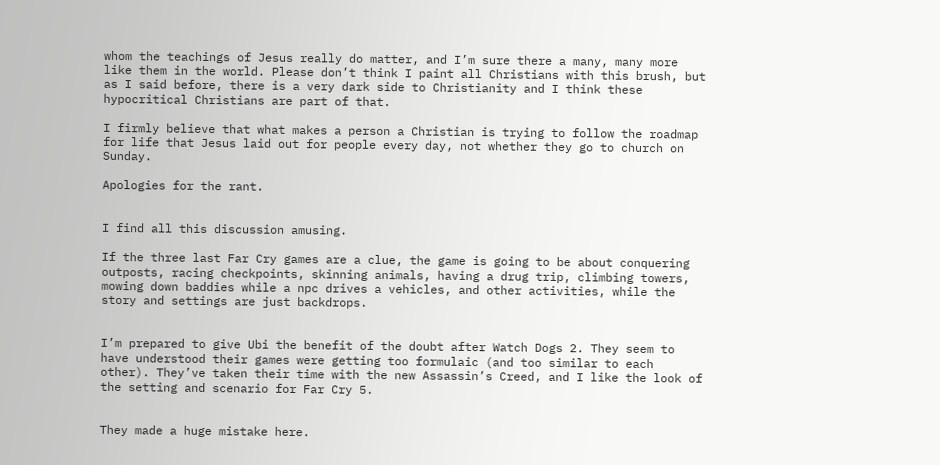whom the teachings of Jesus really do matter, and I’m sure there a many, many more like them in the world. Please don’t think I paint all Christians with this brush, but as I said before, there is a very dark side to Christianity and I think these hypocritical Christians are part of that.

I firmly believe that what makes a person a Christian is trying to follow the roadmap for life that Jesus laid out for people every day, not whether they go to church on Sunday.

Apologies for the rant.


I find all this discussion amusing.

If the three last Far Cry games are a clue, the game is going to be about conquering outposts, racing checkpoints, skinning animals, having a drug trip, climbing towers, mowing down baddies while a npc drives a vehicles, and other activities, while the story and settings are just backdrops.


I’m prepared to give Ubi the benefit of the doubt after Watch Dogs 2. They seem to have understood their games were getting too formulaic (and too similar to each other). They’ve taken their time with the new Assassin’s Creed, and I like the look of the setting and scenario for Far Cry 5.


They made a huge mistake here.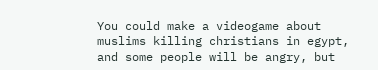You could make a videogame about muslims killing christians in egypt, and some people will be angry, but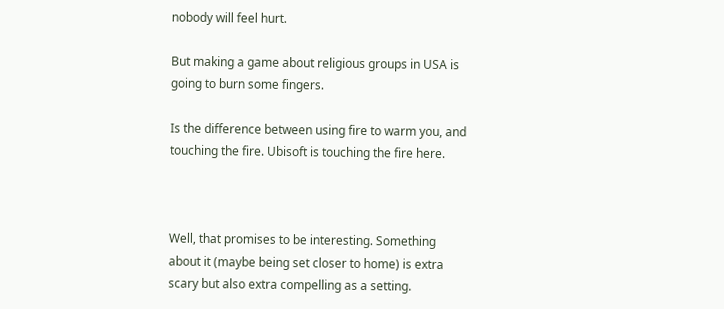nobody will feel hurt.

But making a game about religious groups in USA is going to burn some fingers.

Is the difference between using fire to warm you, and touching the fire. Ubisoft is touching the fire here.



Well, that promises to be interesting. Something about it (maybe being set closer to home) is extra scary but also extra compelling as a setting.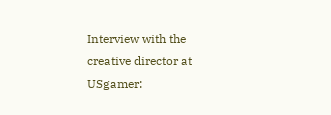Interview with the creative director at USgamer: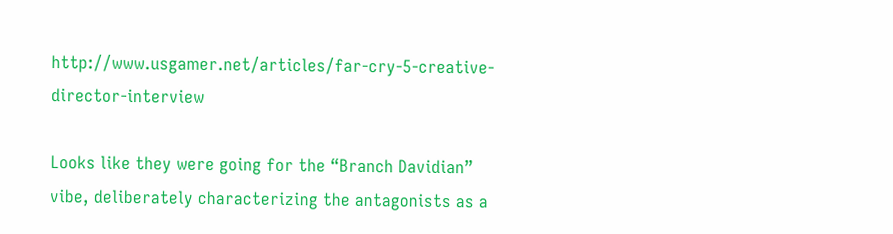http://www.usgamer.net/articles/far-cry-5-creative-director-interview

Looks like they were going for the “Branch Davidian” vibe, deliberately characterizing the antagonists as a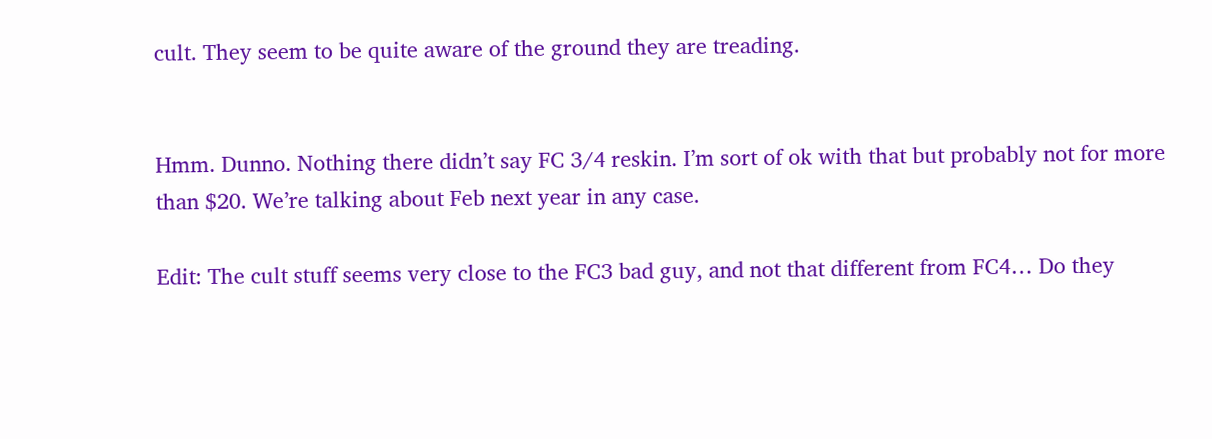cult. They seem to be quite aware of the ground they are treading.


Hmm. Dunno. Nothing there didn’t say FC 3/4 reskin. I’m sort of ok with that but probably not for more than $20. We’re talking about Feb next year in any case.

Edit: The cult stuff seems very close to the FC3 bad guy, and not that different from FC4… Do they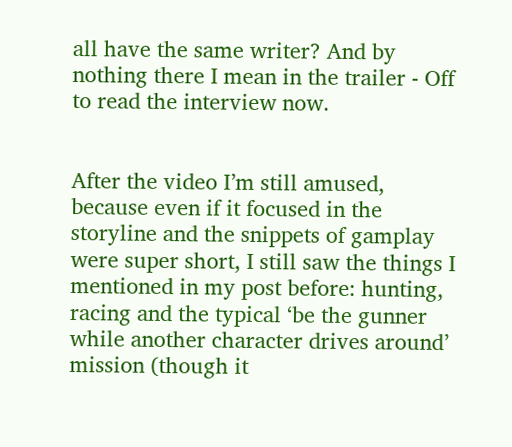all have the same writer? And by nothing there I mean in the trailer - Off to read the interview now.


After the video I’m still amused, because even if it focused in the storyline and the snippets of gamplay were super short, I still saw the things I mentioned in my post before: hunting, racing and the typical ‘be the gunner while another character drives around’ mission (though it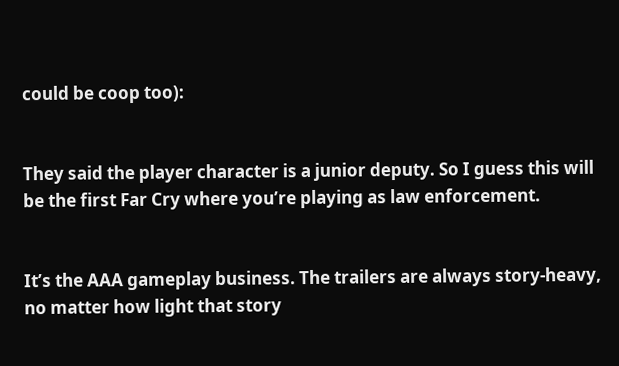could be coop too):


They said the player character is a junior deputy. So I guess this will be the first Far Cry where you’re playing as law enforcement.


It’s the AAA gameplay business. The trailers are always story-heavy, no matter how light that story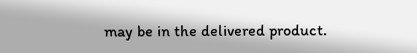may be in the delivered product.